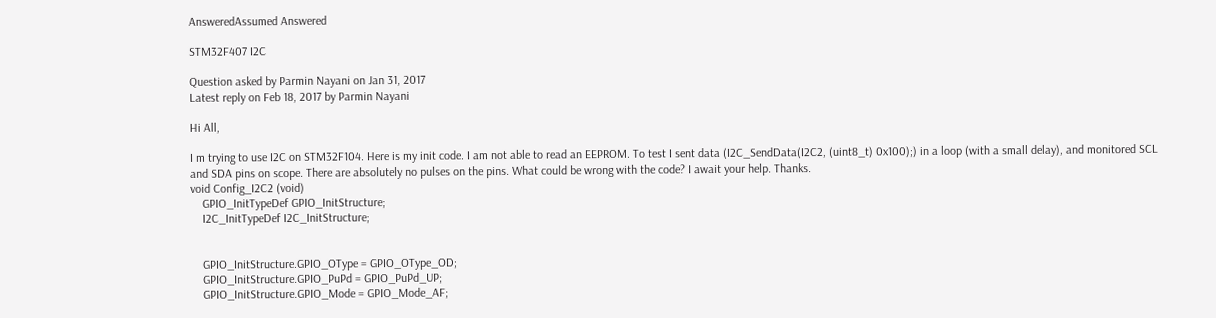AnsweredAssumed Answered

STM32F407 I2C

Question asked by Parmin Nayani on Jan 31, 2017
Latest reply on Feb 18, 2017 by Parmin Nayani

Hi All,

I m trying to use I2C on STM32F104. Here is my init code. I am not able to read an EEPROM. To test I sent data (I2C_SendData(I2C2, (uint8_t) 0x100);) in a loop (with a small delay), and monitored SCL and SDA pins on scope. There are absolutely no pulses on the pins. What could be wrong with the code? I await your help. Thanks.
void Config_I2C2 (void)
    GPIO_InitTypeDef GPIO_InitStructure;
    I2C_InitTypeDef I2C_InitStructure;


    GPIO_InitStructure.GPIO_OType = GPIO_OType_OD;
    GPIO_InitStructure.GPIO_PuPd = GPIO_PuPd_UP;
    GPIO_InitStructure.GPIO_Mode = GPIO_Mode_AF;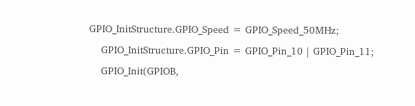GPIO_InitStructure.GPIO_Speed = GPIO_Speed_50MHz;
    GPIO_InitStructure.GPIO_Pin = GPIO_Pin_10 | GPIO_Pin_11;
    GPIO_Init(GPIOB,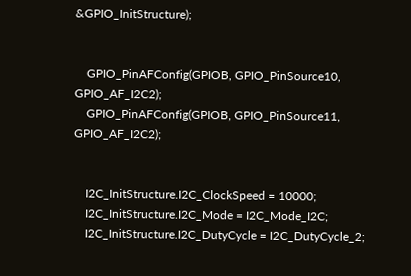&GPIO_InitStructure);


    GPIO_PinAFConfig(GPIOB, GPIO_PinSource10, GPIO_AF_I2C2);
    GPIO_PinAFConfig(GPIOB, GPIO_PinSource11, GPIO_AF_I2C2);


    I2C_InitStructure.I2C_ClockSpeed = 10000;
    I2C_InitStructure.I2C_Mode = I2C_Mode_I2C;
    I2C_InitStructure.I2C_DutyCycle = I2C_DutyCycle_2;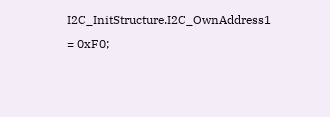I2C_InitStructure.I2C_OwnAddress1 = 0xF0;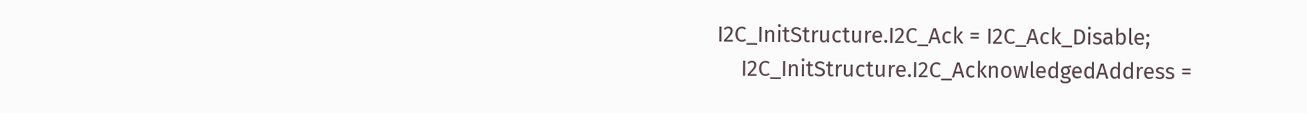I2C_InitStructure.I2C_Ack = I2C_Ack_Disable;
    I2C_InitStructure.I2C_AcknowledgedAddress =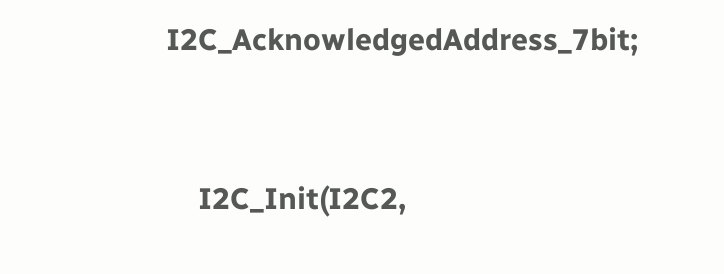I2C_AcknowledgedAddress_7bit;


    I2C_Init(I2C2,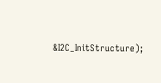&I2C_InitStructure);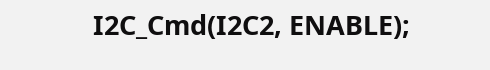I2C_Cmd(I2C2, ENABLE);